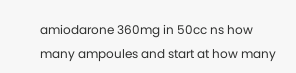amiodarone 360mg in 50cc ns how many ampoules and start at how many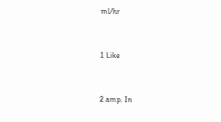ml/hr


1 Like


2 amp. In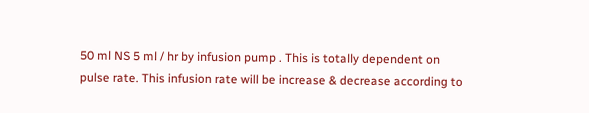50 ml NS 5 ml / hr by infusion pump . This is totally dependent on pulse rate. This infusion rate will be increase & decrease according to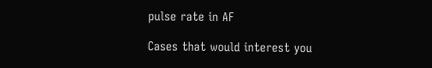pulse rate in AF

Cases that would interest you